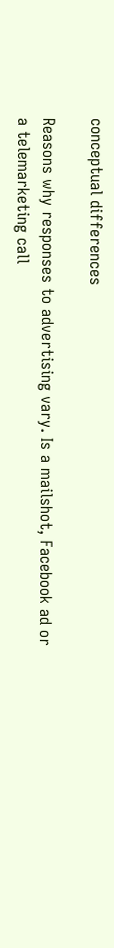conceptual differences

Reasons why responses to advertising vary. Is a mailshot, Facebook ad or a telemarketing call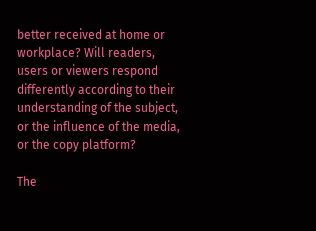better received at home or workplace? Will readers, users or viewers respond differently according to their understanding of the subject, or the influence of the media, or the copy platform?

The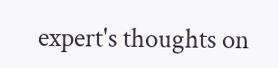expert's thoughts on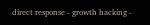direct response - growth hacking -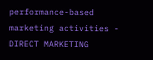performance-based marketing activities - DIRECT MARKETING